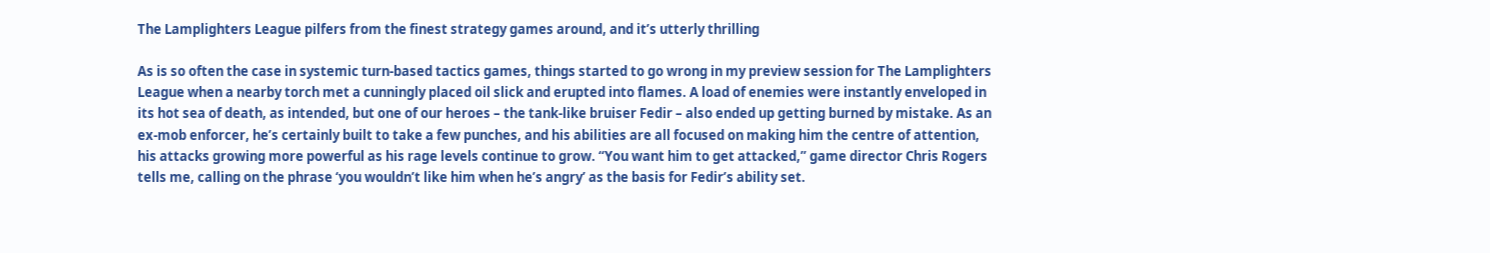The Lamplighters League pilfers from the finest strategy games around, and it’s utterly thrilling

As is so often the case in systemic turn-based tactics games, things started to go wrong in my preview session for The Lamplighters League when a nearby torch met a cunningly placed oil slick and erupted into flames. A load of enemies were instantly enveloped in its hot sea of death, as intended, but one of our heroes – the tank-like bruiser Fedir – also ended up getting burned by mistake. As an ex-mob enforcer, he’s certainly built to take a few punches, and his abilities are all focused on making him the centre of attention, his attacks growing more powerful as his rage levels continue to grow. “You want him to get attacked,” game director Chris Rogers tells me, calling on the phrase ‘you wouldn’t like him when he’s angry’ as the basis for Fedir’s ability set.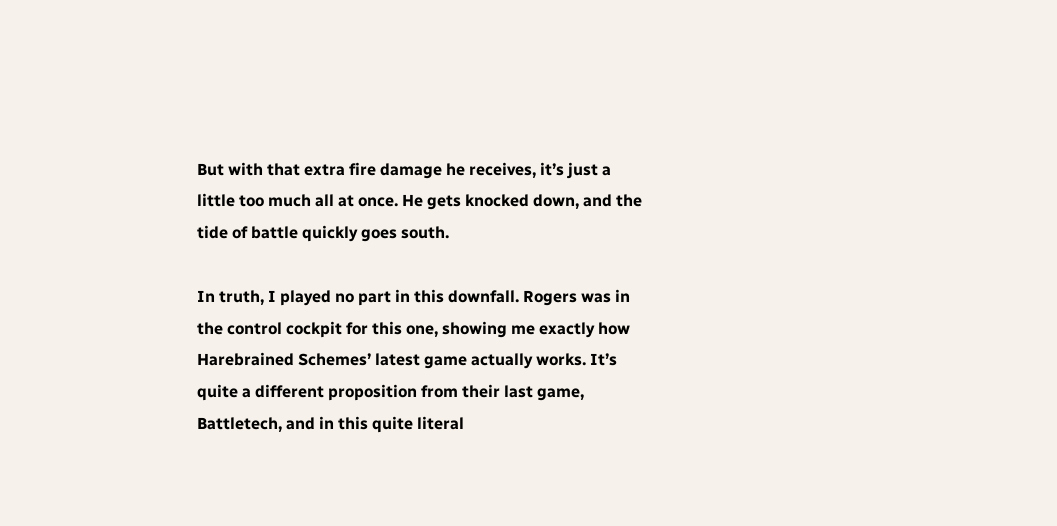But with that extra fire damage he receives, it’s just a little too much all at once. He gets knocked down, and the tide of battle quickly goes south.

In truth, I played no part in this downfall. Rogers was in the control cockpit for this one, showing me exactly how Harebrained Schemes’ latest game actually works. It’s quite a different proposition from their last game, Battletech, and in this quite literal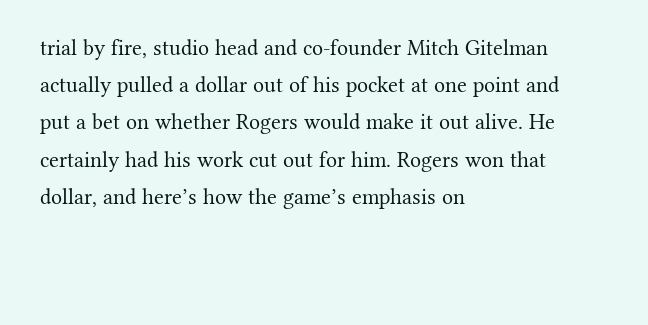trial by fire, studio head and co-founder Mitch Gitelman actually pulled a dollar out of his pocket at one point and put a bet on whether Rogers would make it out alive. He certainly had his work cut out for him. Rogers won that dollar, and here’s how the game’s emphasis on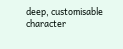deep, customisable character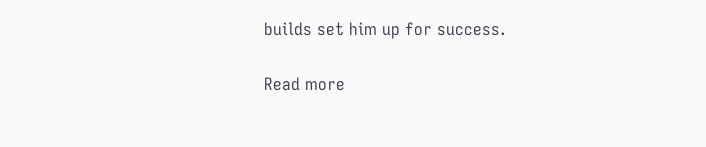builds set him up for success.

Read more